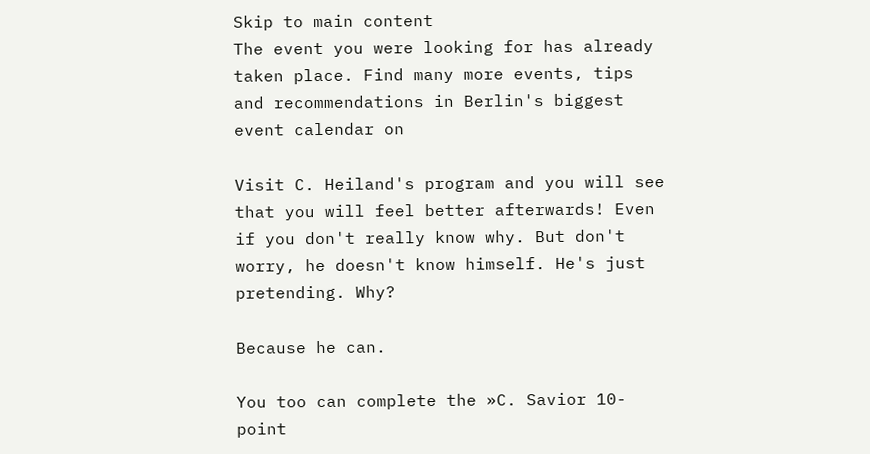Skip to main content
The event you were looking for has already taken place. Find many more events, tips and recommendations in Berlin's biggest event calendar on

Visit C. Heiland's program and you will see that you will feel better afterwards! Even if you don't really know why. But don't worry, he doesn't know himself. He's just pretending. Why?

Because he can.

You too can complete the »C. Savior 10-point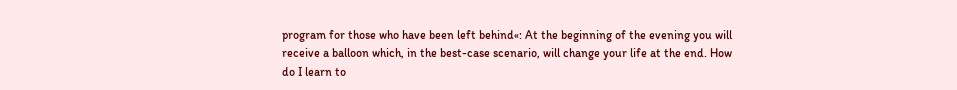program for those who have been left behind«: At the beginning of the evening you will receive a balloon which, in the best-case scenario, will change your life at the end. How do I learn to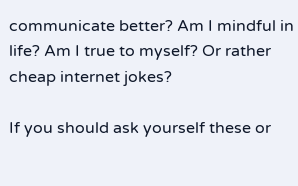communicate better? Am I mindful in life? Am I true to myself? Or rather cheap internet jokes?

If you should ask yourself these or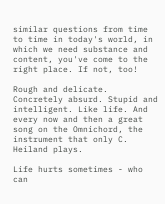similar questions from time to time in today's world, in which we need substance and content, you've come to the right place. If not, too!

Rough and delicate. Concretely absurd. Stupid and intelligent. Like life. And every now and then a great song on the Omnichord, the instrument that only C. Heiland plays.

Life hurts sometimes - who can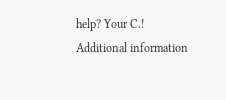help? Your C.!
Additional information